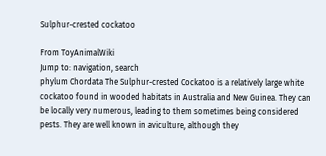Sulphur-crested cockatoo

From ToyAnimalWiki
Jump to: navigation, search
phylum Chordata The Sulphur-crested Cockatoo is a relatively large white cockatoo found in wooded habitats in Australia and New Guinea. They can be locally very numerous, leading to them sometimes being considered pests. They are well known in aviculture, although they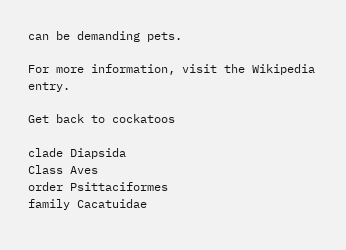can be demanding pets.

For more information, visit the Wikipedia entry.

Get back to cockatoos

clade Diapsida
Class Aves
order Psittaciformes
family Cacatuidae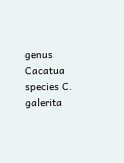genus Cacatua
species C. galerita